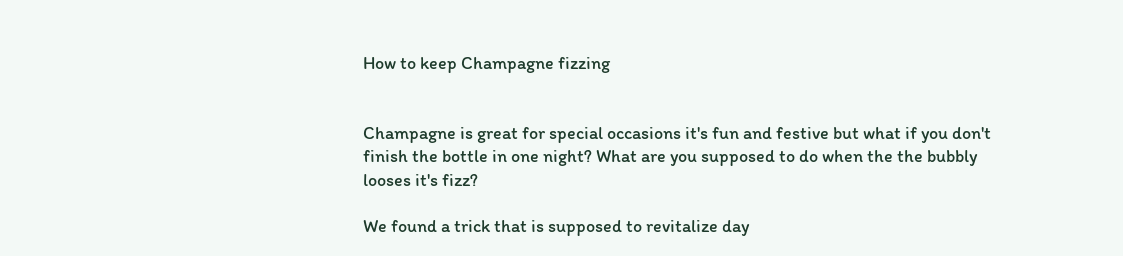How to keep Champagne fizzing


Champagne is great for special occasions it's fun and festive but what if you don't finish the bottle in one night? What are you supposed to do when the the bubbly looses it's fizz?

We found a trick that is supposed to revitalize day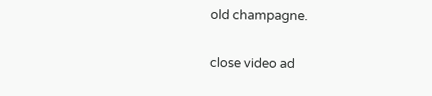old champagne.

close video ad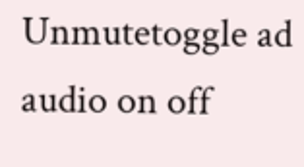Unmutetoggle ad audio on off